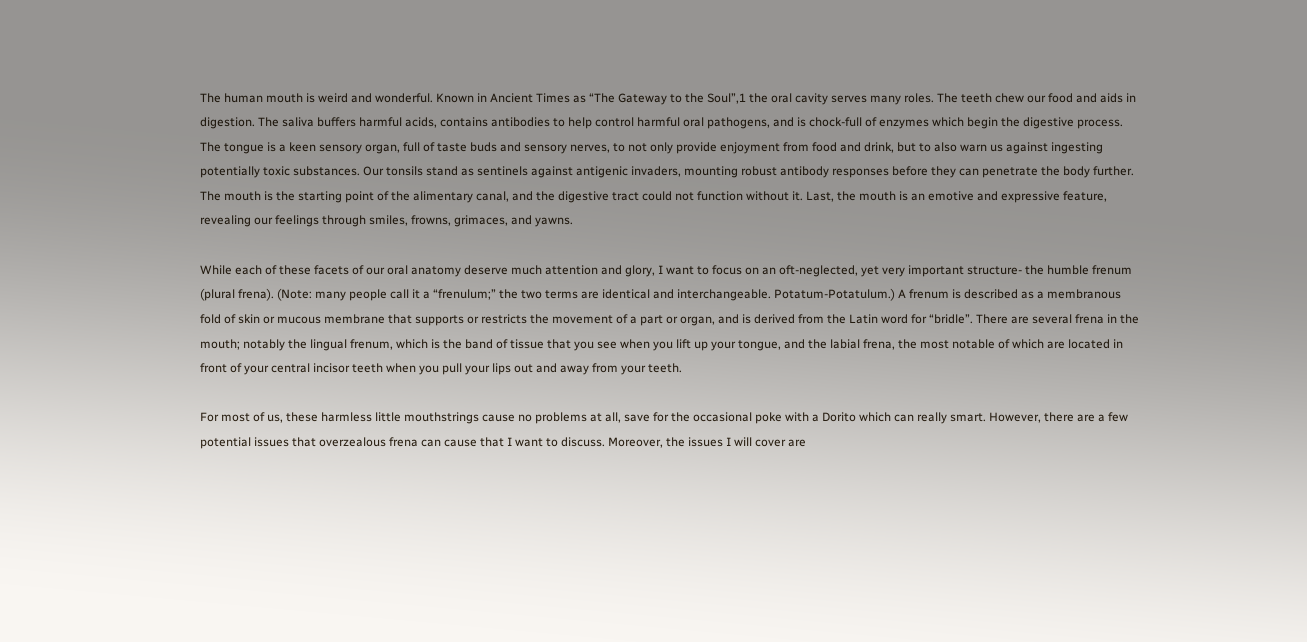The human mouth is weird and wonderful. Known in Ancient Times as “The Gateway to the Soul”,1 the oral cavity serves many roles. The teeth chew our food and aids in digestion. The saliva buffers harmful acids, contains antibodies to help control harmful oral pathogens, and is chock-full of enzymes which begin the digestive process. The tongue is a keen sensory organ, full of taste buds and sensory nerves, to not only provide enjoyment from food and drink, but to also warn us against ingesting potentially toxic substances. Our tonsils stand as sentinels against antigenic invaders, mounting robust antibody responses before they can penetrate the body further. The mouth is the starting point of the alimentary canal, and the digestive tract could not function without it. Last, the mouth is an emotive and expressive feature, revealing our feelings through smiles, frowns, grimaces, and yawns.

While each of these facets of our oral anatomy deserve much attention and glory, I want to focus on an oft-neglected, yet very important structure- the humble frenum (plural frena). (Note: many people call it a “frenulum;” the two terms are identical and interchangeable. Potatum-Potatulum.) A frenum is described as a membranous fold of skin or mucous membrane that supports or restricts the movement of a part or organ, and is derived from the Latin word for “bridle”. There are several frena in the mouth; notably the lingual frenum, which is the band of tissue that you see when you lift up your tongue, and the labial frena, the most notable of which are located in front of your central incisor teeth when you pull your lips out and away from your teeth.

For most of us, these harmless little mouthstrings cause no problems at all, save for the occasional poke with a Dorito which can really smart. However, there are a few potential issues that overzealous frena can cause that I want to discuss. Moreover, the issues I will cover are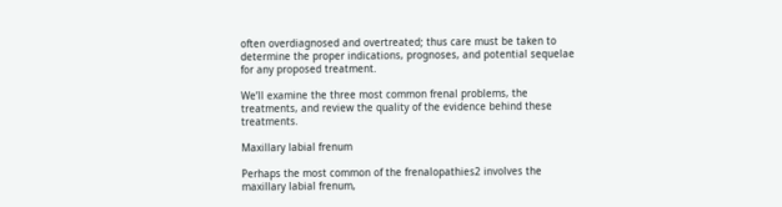often overdiagnosed and overtreated; thus care must be taken to determine the proper indications, prognoses, and potential sequelae for any proposed treatment.

We’ll examine the three most common frenal problems, the treatments, and review the quality of the evidence behind these treatments.

Maxillary labial frenum

Perhaps the most common of the frenalopathies2 involves the maxillary labial frenum,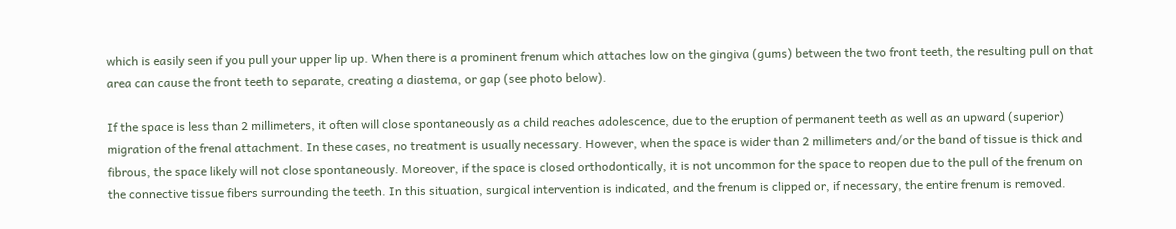which is easily seen if you pull your upper lip up. When there is a prominent frenum which attaches low on the gingiva (gums) between the two front teeth, the resulting pull on that area can cause the front teeth to separate, creating a diastema, or gap (see photo below).

If the space is less than 2 millimeters, it often will close spontaneously as a child reaches adolescence, due to the eruption of permanent teeth as well as an upward (superior) migration of the frenal attachment. In these cases, no treatment is usually necessary. However, when the space is wider than 2 millimeters and/or the band of tissue is thick and fibrous, the space likely will not close spontaneously. Moreover, if the space is closed orthodontically, it is not uncommon for the space to reopen due to the pull of the frenum on the connective tissue fibers surrounding the teeth. In this situation, surgical intervention is indicated, and the frenum is clipped or, if necessary, the entire frenum is removed.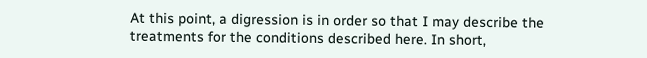At this point, a digression is in order so that I may describe the treatments for the conditions described here. In short,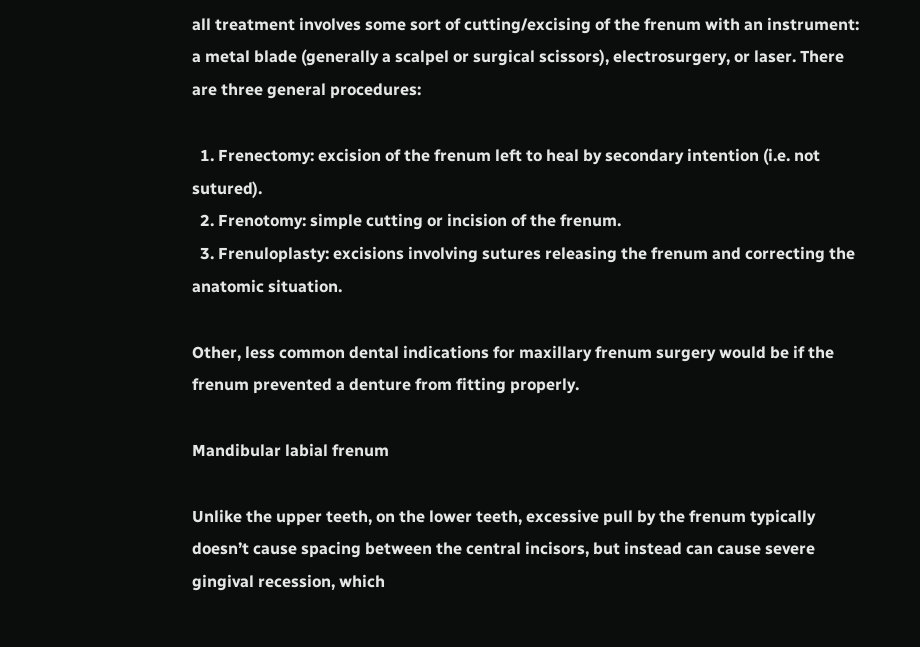all treatment involves some sort of cutting/excising of the frenum with an instrument: a metal blade (generally a scalpel or surgical scissors), electrosurgery, or laser. There are three general procedures:

  1. Frenectomy: excision of the frenum left to heal by secondary intention (i.e. not sutured).
  2. Frenotomy: simple cutting or incision of the frenum.
  3. Frenuloplasty: excisions involving sutures releasing the frenum and correcting the anatomic situation.

Other, less common dental indications for maxillary frenum surgery would be if the frenum prevented a denture from fitting properly.

Mandibular labial frenum

Unlike the upper teeth, on the lower teeth, excessive pull by the frenum typically doesn’t cause spacing between the central incisors, but instead can cause severe gingival recession, which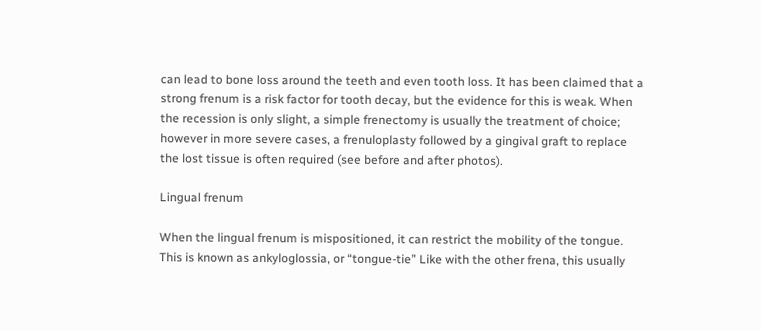can lead to bone loss around the teeth and even tooth loss. It has been claimed that a strong frenum is a risk factor for tooth decay, but the evidence for this is weak. When the recession is only slight, a simple frenectomy is usually the treatment of choice; however in more severe cases, a frenuloplasty followed by a gingival graft to replace the lost tissue is often required (see before and after photos).

Lingual frenum

When the lingual frenum is mispositioned, it can restrict the mobility of the tongue. This is known as ankyloglossia, or “tongue-tie” Like with the other frena, this usually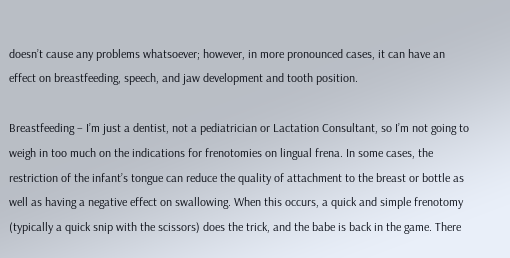doesn’t cause any problems whatsoever; however, in more pronounced cases, it can have an effect on breastfeeding, speech, and jaw development and tooth position.

Breastfeeding – I’m just a dentist, not a pediatrician or Lactation Consultant, so I’m not going to weigh in too much on the indications for frenotomies on lingual frena. In some cases, the restriction of the infant’s tongue can reduce the quality of attachment to the breast or bottle as well as having a negative effect on swallowing. When this occurs, a quick and simple frenotomy (typically a quick snip with the scissors) does the trick, and the babe is back in the game. There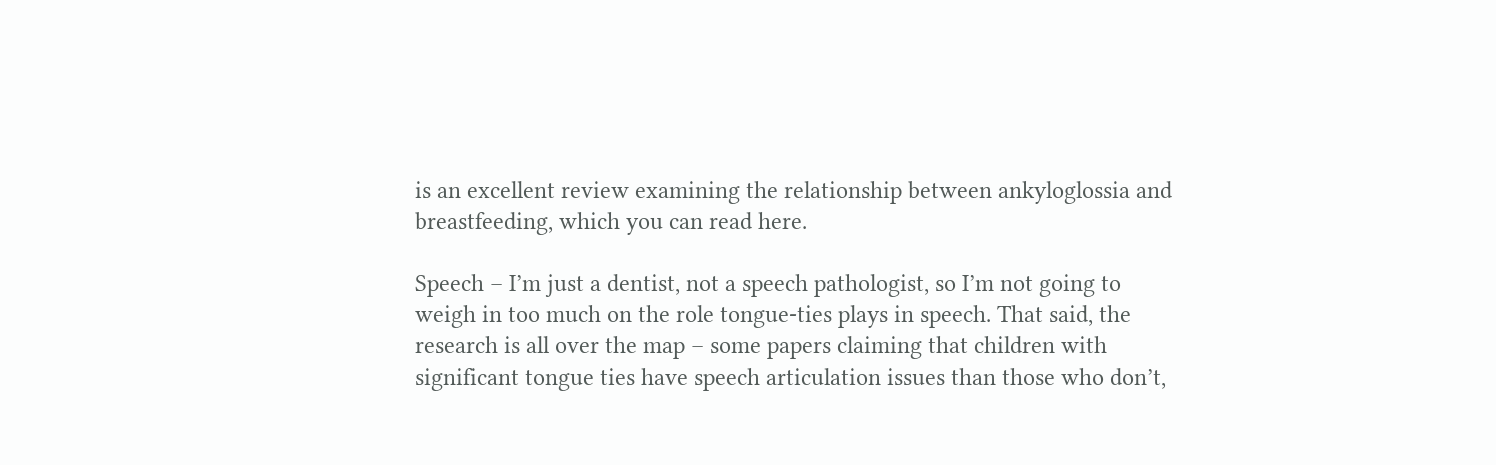is an excellent review examining the relationship between ankyloglossia and breastfeeding, which you can read here.

Speech – I’m just a dentist, not a speech pathologist, so I’m not going to weigh in too much on the role tongue-ties plays in speech. That said, the research is all over the map – some papers claiming that children with significant tongue ties have speech articulation issues than those who don’t,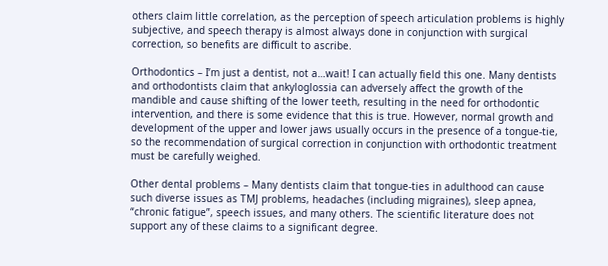others claim little correlation, as the perception of speech articulation problems is highly subjective, and speech therapy is almost always done in conjunction with surgical correction, so benefits are difficult to ascribe.

Orthodontics – I’m just a dentist, not a…wait! I can actually field this one. Many dentists and orthodontists claim that ankyloglossia can adversely affect the growth of the mandible and cause shifting of the lower teeth, resulting in the need for orthodontic intervention, and there is some evidence that this is true. However, normal growth and development of the upper and lower jaws usually occurs in the presence of a tongue-tie, so the recommendation of surgical correction in conjunction with orthodontic treatment must be carefully weighed.

Other dental problems – Many dentists claim that tongue-ties in adulthood can cause such diverse issues as TMJ problems, headaches (including migraines), sleep apnea, “chronic fatigue”, speech issues, and many others. The scientific literature does not support any of these claims to a significant degree.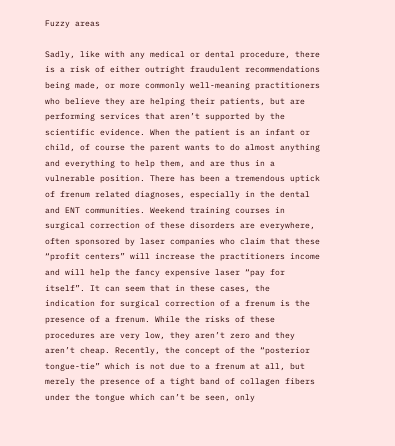Fuzzy areas

Sadly, like with any medical or dental procedure, there is a risk of either outright fraudulent recommendations being made, or more commonly well-meaning practitioners who believe they are helping their patients, but are performing services that aren’t supported by the scientific evidence. When the patient is an infant or child, of course the parent wants to do almost anything and everything to help them, and are thus in a vulnerable position. There has been a tremendous uptick of frenum related diagnoses, especially in the dental and ENT communities. Weekend training courses in surgical correction of these disorders are everywhere, often sponsored by laser companies who claim that these “profit centers” will increase the practitioners income and will help the fancy expensive laser “pay for itself”. It can seem that in these cases, the indication for surgical correction of a frenum is the presence of a frenum. While the risks of these procedures are very low, they aren’t zero and they aren’t cheap. Recently, the concept of the “posterior tongue-tie” which is not due to a frenum at all, but merely the presence of a tight band of collagen fibers under the tongue which can’t be seen, only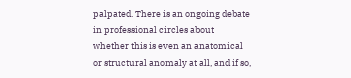palpated. There is an ongoing debate in professional circles about whether this is even an anatomical or structural anomaly at all, and if so,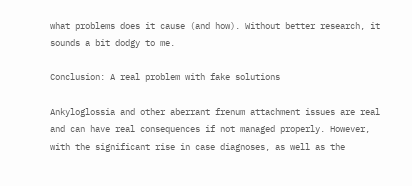what problems does it cause (and how). Without better research, it sounds a bit dodgy to me.

Conclusion: A real problem with fake solutions

Ankyloglossia and other aberrant frenum attachment issues are real and can have real consequences if not managed properly. However, with the significant rise in case diagnoses, as well as the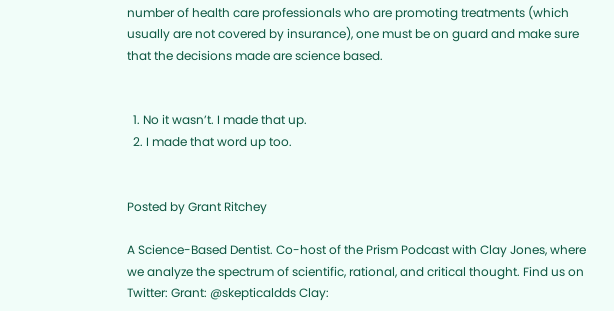number of health care professionals who are promoting treatments (which usually are not covered by insurance), one must be on guard and make sure that the decisions made are science based.


  1. No it wasn’t. I made that up.
  2. I made that word up too.


Posted by Grant Ritchey

A Science-Based Dentist. Co-host of the Prism Podcast with Clay Jones, where we analyze the spectrum of scientific, rational, and critical thought. Find us on Twitter: Grant: @skepticaldds Clay: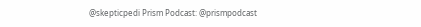@skepticpedi Prism Podcast: @prismpodcast